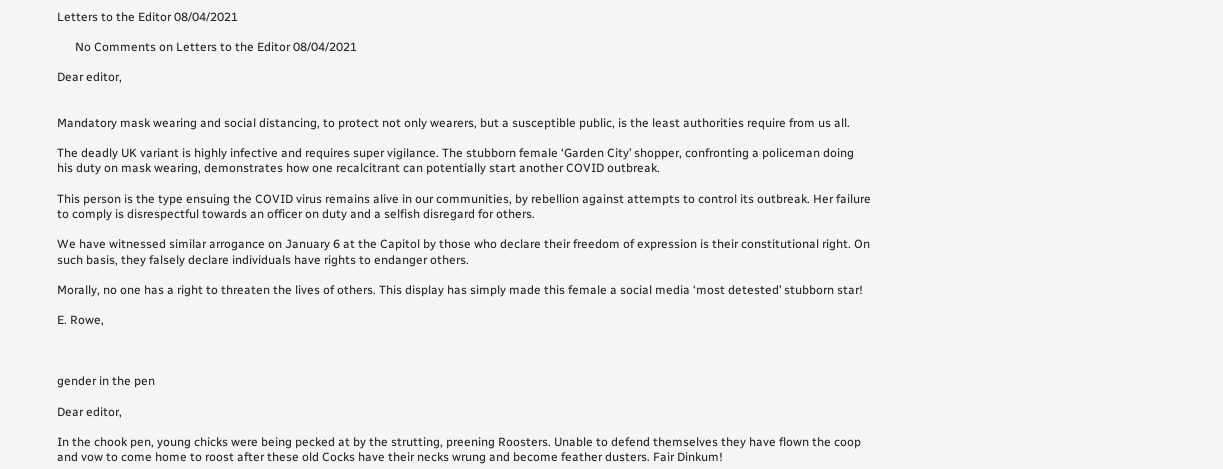Letters to the Editor 08/04/2021

      No Comments on Letters to the Editor 08/04/2021

Dear editor,


Mandatory mask wearing and social distancing, to protect not only wearers, but a susceptible public, is the least authorities require from us all.

The deadly UK variant is highly infective and requires super vigilance. The stubborn female ‘Garden City’ shopper, confronting a policeman doing his duty on mask wearing, demonstrates how one recalcitrant can potentially start another COVID outbreak.

This person is the type ensuing the COVID virus remains alive in our communities, by rebellion against attempts to control its outbreak. Her failure to comply is disrespectful towards an officer on duty and a selfish disregard for others.

We have witnessed similar arrogance on January 6 at the Capitol by those who declare their freedom of expression is their constitutional right. On such basis, they falsely declare individuals have rights to endanger others.

Morally, no one has a right to threaten the lives of others. This display has simply made this female a social media ‘most detested’ stubborn star!

E. Rowe,



gender in the pen

Dear editor,

In the chook pen, young chicks were being pecked at by the strutting, preening Roosters. Unable to defend themselves they have flown the coop and vow to come home to roost after these old Cocks have their necks wrung and become feather dusters. Fair Dinkum!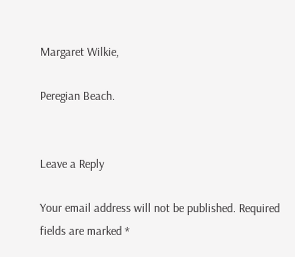Margaret Wilkie,

Peregian Beach.


Leave a Reply

Your email address will not be published. Required fields are marked *